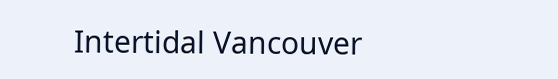Intertidal Vancouver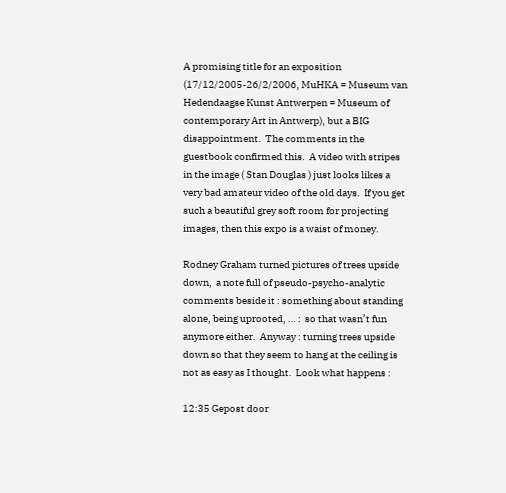A promising title for an exposition (17/12/2005-26/2/2006, MuHKA = Museum van Hedendaagse Kunst Antwerpen = Museum of contemporary Art in Antwerp), but a BIG disappointment.  The comments in the guestbook confirmed this.  A video with stripes in the image ( Stan Douglas ) just looks likes a very bad amateur video of the old days.  If you get such a beautiful grey soft room for projecting images, then this expo is a waist of money.

Rodney Graham turned pictures of trees upside down,  a note full of pseudo-psycho-analytic comments beside it : something about standing alone, being uprooted, … :  so that wasn’t fun anymore either.  Anyway : turning trees upside down so that they seem to hang at the ceiling is not as easy as I thought.  Look what happens :

12:35 Gepost door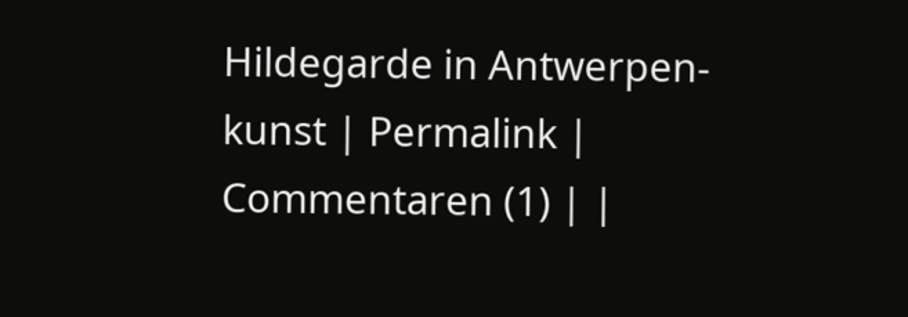Hildegarde in Antwerpen-kunst | Permalink | Commentaren (1) | |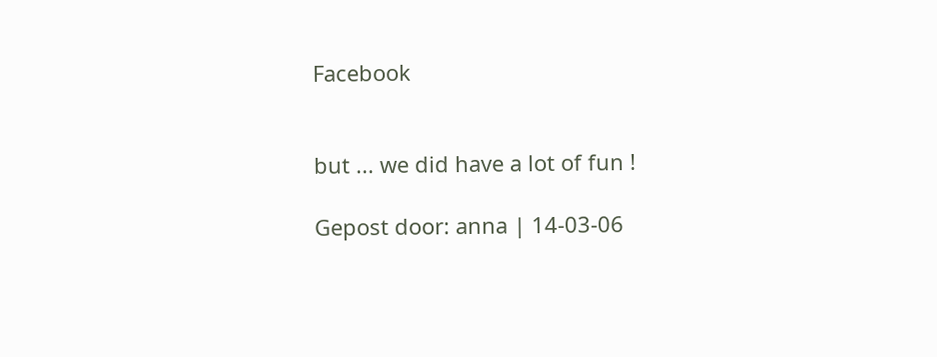Facebook


but ... we did have a lot of fun !

Gepost door: anna | 14-03-06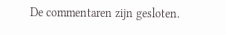De commentaren zijn gesloten.